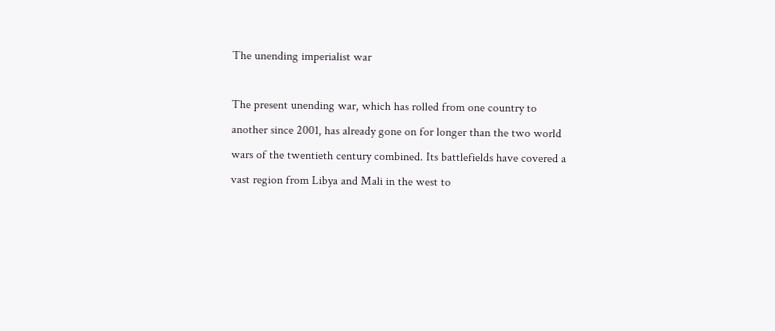The unending imperialist war

The present unending war, which has rolled from one country to another since 2001, has already gone on for longer than the two world wars of the twentieth century combined. Its battlefields have covered a vast region from Libya and Mali in the west to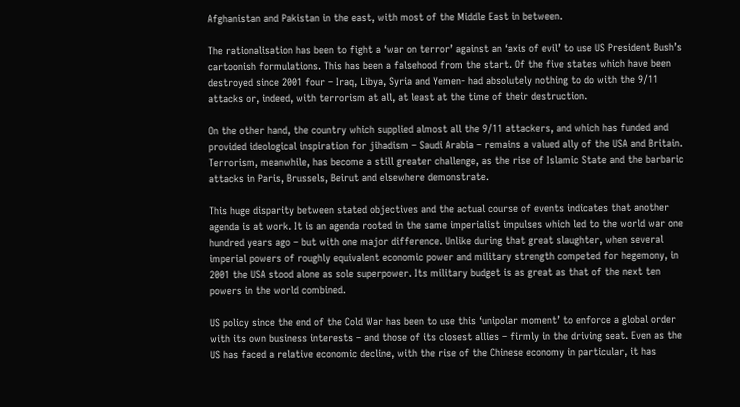Afghanistan and Pakistan in the east, with most of the Middle East in between.

The rationalisation has been to fight a ‘war on terror’ against an ‘axis of evil’ to use US President Bush’s cartoonish formulations. This has been a falsehood from the start. Of the five states which have been destroyed since 2001 four – Iraq, Libya, Syria and Yemen- had absolutely nothing to do with the 9/11 attacks or, indeed, with terrorism at all, at least at the time of their destruction.

On the other hand, the country which supplied almost all the 9/11 attackers, and which has funded and provided ideological inspiration for jihadism – Saudi Arabia – remains a valued ally of the USA and Britain. Terrorism, meanwhile, has become a still greater challenge, as the rise of Islamic State and the barbaric attacks in Paris, Brussels, Beirut and elsewhere demonstrate.

This huge disparity between stated objectives and the actual course of events indicates that another agenda is at work. It is an agenda rooted in the same imperialist impulses which led to the world war one hundred years ago – but with one major difference. Unlike during that great slaughter, when several imperial powers of roughly equivalent economic power and military strength competed for hegemony, in 2001 the USA stood alone as sole superpower. Its military budget is as great as that of the next ten powers in the world combined.

US policy since the end of the Cold War has been to use this ‘unipolar moment’ to enforce a global order with its own business interests – and those of its closest allies – firmly in the driving seat. Even as the US has faced a relative economic decline, with the rise of the Chinese economy in particular, it has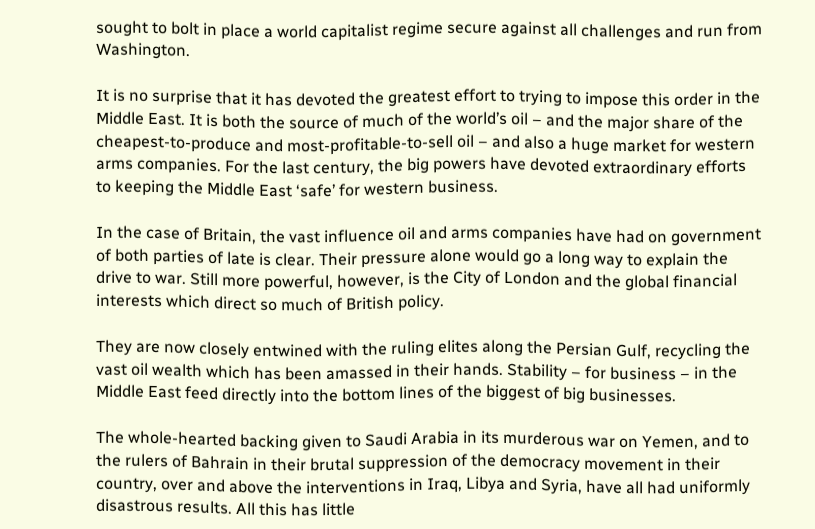sought to bolt in place a world capitalist regime secure against all challenges and run from Washington.

It is no surprise that it has devoted the greatest effort to trying to impose this order in the Middle East. It is both the source of much of the world’s oil – and the major share of the cheapest-to-produce and most-profitable-to-sell oil – and also a huge market for western arms companies. For the last century, the big powers have devoted extraordinary efforts to keeping the Middle East ‘safe’ for western business.

In the case of Britain, the vast influence oil and arms companies have had on government of both parties of late is clear. Their pressure alone would go a long way to explain the drive to war. Still more powerful, however, is the City of London and the global financial interests which direct so much of British policy.

They are now closely entwined with the ruling elites along the Persian Gulf, recycling the vast oil wealth which has been amassed in their hands. Stability – for business – in the Middle East feed directly into the bottom lines of the biggest of big businesses.

The whole-hearted backing given to Saudi Arabia in its murderous war on Yemen, and to the rulers of Bahrain in their brutal suppression of the democracy movement in their country, over and above the interventions in Iraq, Libya and Syria, have all had uniformly disastrous results. All this has little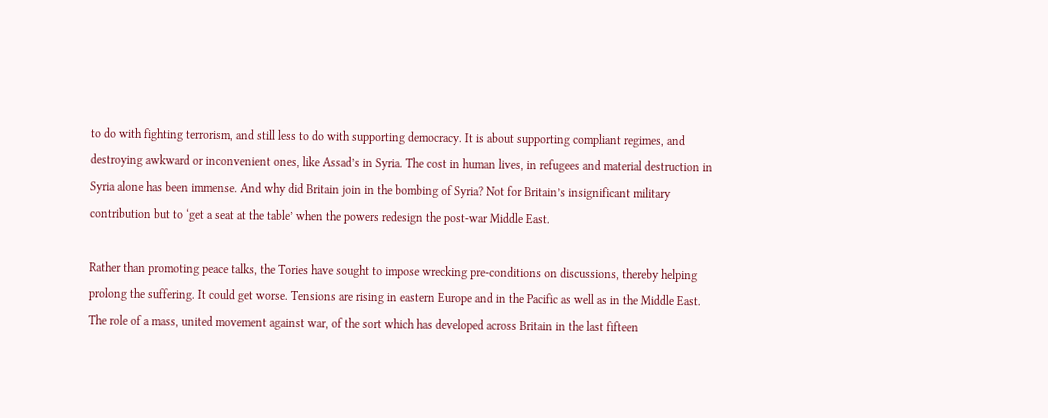to do with fighting terrorism, and still less to do with supporting democracy. It is about supporting compliant regimes, and destroying awkward or inconvenient ones, like Assad’s in Syria. The cost in human lives, in refugees and material destruction in Syria alone has been immense. And why did Britain join in the bombing of Syria? Not for Britain’s insignificant military contribution but to ‘get a seat at the table’ when the powers redesign the post-war Middle East.

Rather than promoting peace talks, the Tories have sought to impose wrecking pre-conditions on discussions, thereby helping prolong the suffering. It could get worse. Tensions are rising in eastern Europe and in the Pacific as well as in the Middle East. The role of a mass, united movement against war, of the sort which has developed across Britain in the last fifteen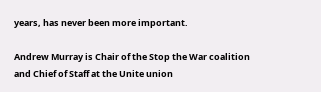years, has never been more important.

Andrew Murray is Chair of the Stop the War coalition and Chief of Staff at the Unite union